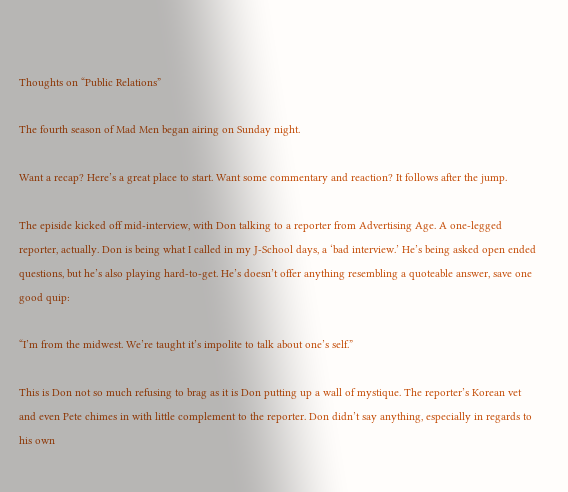Thoughts on “Public Relations”

The fourth season of Mad Men began airing on Sunday night.

Want a recap? Here’s a great place to start. Want some commentary and reaction? It follows after the jump.

The episide kicked off mid-interview, with Don talking to a reporter from Advertising Age. A one-legged reporter, actually. Don is being what I called in my J-School days, a ‘bad interview.’ He’s being asked open ended questions, but he’s also playing hard-to-get. He’s doesn’t offer anything resembling a quoteable answer, save one good quip:

“I’m from the midwest. We’re taught it’s impolite to talk about one’s self.”

This is Don not so much refusing to brag as it is Don putting up a wall of mystique. The reporter’s Korean vet and even Pete chimes in with little complement to the reporter. Don didn’t say anything, especially in regards to his own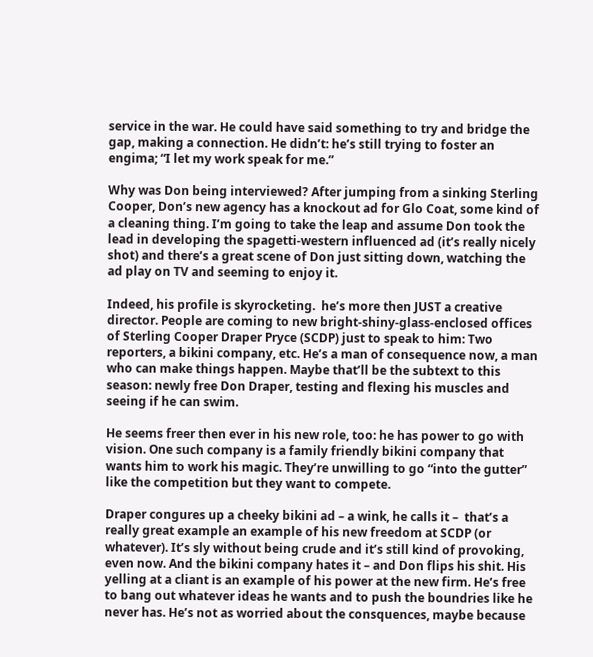service in the war. He could have said something to try and bridge the gap, making a connection. He didn’t: he’s still trying to foster an engima; “I let my work speak for me.”

Why was Don being interviewed? After jumping from a sinking Sterling Cooper, Don’s new agency has a knockout ad for Glo Coat, some kind of a cleaning thing. I’m going to take the leap and assume Don took the lead in developing the spagetti-western influenced ad (it’s really nicely shot) and there’s a great scene of Don just sitting down, watching the ad play on TV and seeming to enjoy it.

Indeed, his profile is skyrocketing.  he’s more then JUST a creative director. People are coming to new bright-shiny-glass-enclosed offices of Sterling Cooper Draper Pryce (SCDP) just to speak to him: Two reporters, a bikini company, etc. He’s a man of consequence now, a man who can make things happen. Maybe that’ll be the subtext to this season: newly free Don Draper, testing and flexing his muscles and seeing if he can swim.

He seems freer then ever in his new role, too: he has power to go with vision. One such company is a family friendly bikini company that wants him to work his magic. They’re unwilling to go “into the gutter” like the competition but they want to compete.

Draper congures up a cheeky bikini ad – a wink, he calls it –  that’s a really great example an example of his new freedom at SCDP (or whatever). It’s sly without being crude and it’s still kind of provoking, even now. And the bikini company hates it – and Don flips his shit. His yelling at a cliant is an example of his power at the new firm. He’s free to bang out whatever ideas he wants and to push the boundries like he never has. He’s not as worried about the consquences, maybe because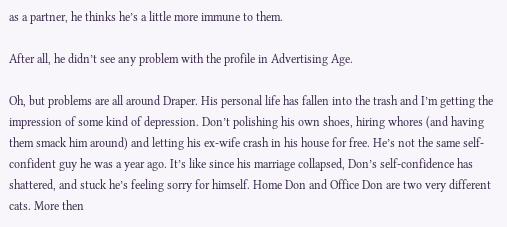as a partner, he thinks he’s a little more immune to them.

After all, he didn’t see any problem with the profile in Advertising Age.

Oh, but problems are all around Draper. His personal life has fallen into the trash and I’m getting the impression of some kind of depression. Don’t polishing his own shoes, hiring whores (and having them smack him around) and letting his ex-wife crash in his house for free. He’s not the same self-confident guy he was a year ago. It’s like since his marriage collapsed, Don’s self-confidence has shattered, and stuck he’s feeling sorry for himself. Home Don and Office Don are two very different cats. More then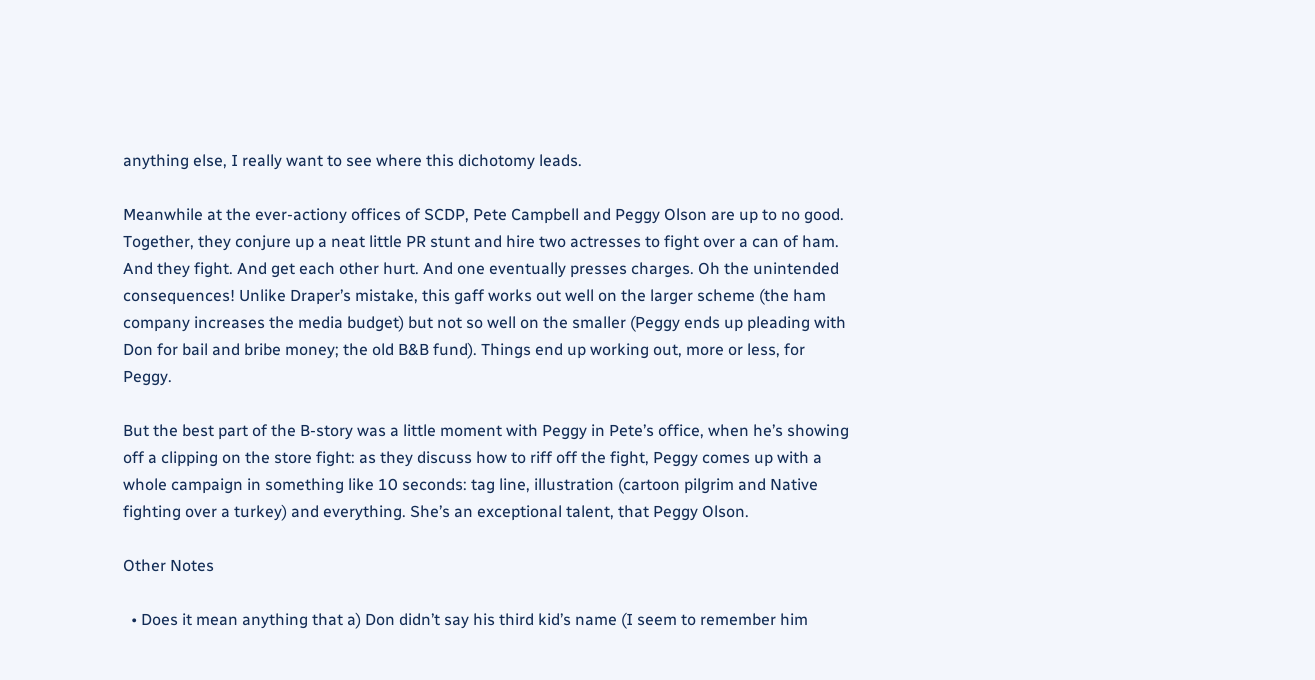anything else, I really want to see where this dichotomy leads.

Meanwhile at the ever-actiony offices of SCDP, Pete Campbell and Peggy Olson are up to no good. Together, they conjure up a neat little PR stunt and hire two actresses to fight over a can of ham. And they fight. And get each other hurt. And one eventually presses charges. Oh the unintended consequences! Unlike Draper’s mistake, this gaff works out well on the larger scheme (the ham company increases the media budget) but not so well on the smaller (Peggy ends up pleading with Don for bail and bribe money; the old B&B fund). Things end up working out, more or less, for Peggy.

But the best part of the B-story was a little moment with Peggy in Pete’s office, when he’s showing off a clipping on the store fight: as they discuss how to riff off the fight, Peggy comes up with a whole campaign in something like 10 seconds: tag line, illustration (cartoon pilgrim and Native fighting over a turkey) and everything. She’s an exceptional talent, that Peggy Olson.

Other Notes

  • Does it mean anything that a) Don didn’t say his third kid’s name (I seem to remember him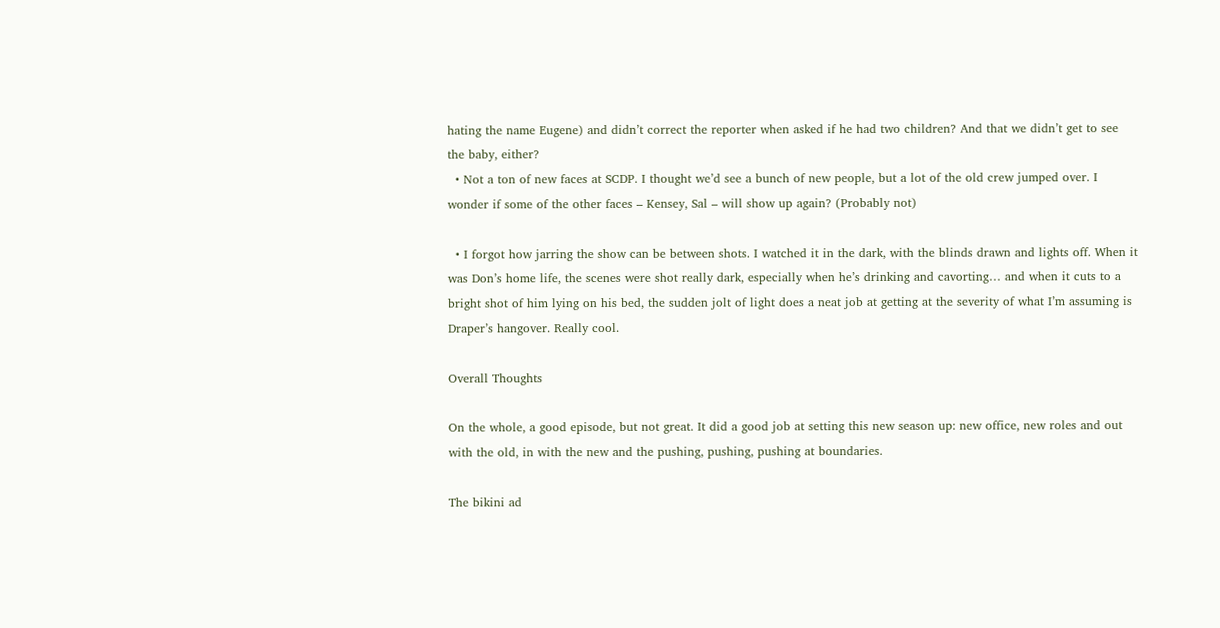hating the name Eugene) and didn’t correct the reporter when asked if he had two children? And that we didn’t get to see the baby, either?
  • Not a ton of new faces at SCDP. I thought we’d see a bunch of new people, but a lot of the old crew jumped over. I wonder if some of the other faces – Kensey, Sal – will show up again? (Probably not)

  • I forgot how jarring the show can be between shots. I watched it in the dark, with the blinds drawn and lights off. When it was Don’s home life, the scenes were shot really dark, especially when he’s drinking and cavorting… and when it cuts to a bright shot of him lying on his bed, the sudden jolt of light does a neat job at getting at the severity of what I’m assuming is Draper’s hangover. Really cool.

Overall Thoughts

On the whole, a good episode, but not great. It did a good job at setting this new season up: new office, new roles and out with the old, in with the new and the pushing, pushing, pushing at boundaries.

The bikini ad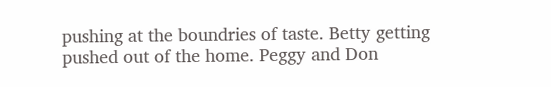pushing at the boundries of taste. Betty getting pushed out of the home. Peggy and Don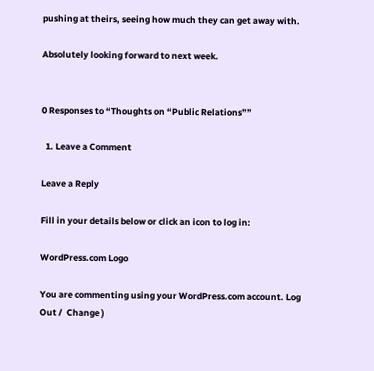pushing at theirs, seeing how much they can get away with.

Absolutely looking forward to next week.


0 Responses to “Thoughts on “Public Relations””

  1. Leave a Comment

Leave a Reply

Fill in your details below or click an icon to log in:

WordPress.com Logo

You are commenting using your WordPress.com account. Log Out /  Change )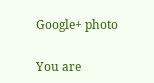Google+ photo

You are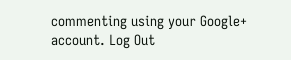commenting using your Google+ account. Log Out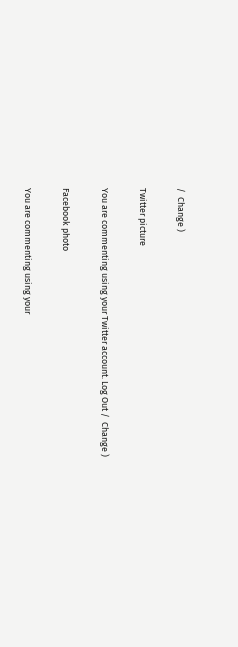/  Change )

Twitter picture

You are commenting using your Twitter account. Log Out /  Change )

Facebook photo

You are commenting using your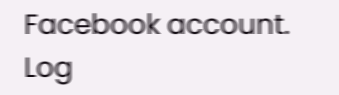Facebook account. Log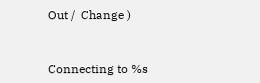Out /  Change )


Connecting to %s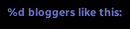%d bloggers like this: